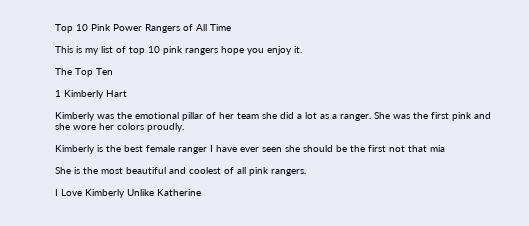Top 10 Pink Power Rangers of All Time

This is my list of top 10 pink rangers hope you enjoy it.

The Top Ten

1 Kimberly Hart

Kimberly was the emotional pillar of her team she did a lot as a ranger. She was the first pink and she wore her colors proudly.

Kimberly is the best female ranger I have ever seen she should be the first not that mia

She is the most beautiful and coolest of all pink rangers.

I Love Kimberly Unlike Katherine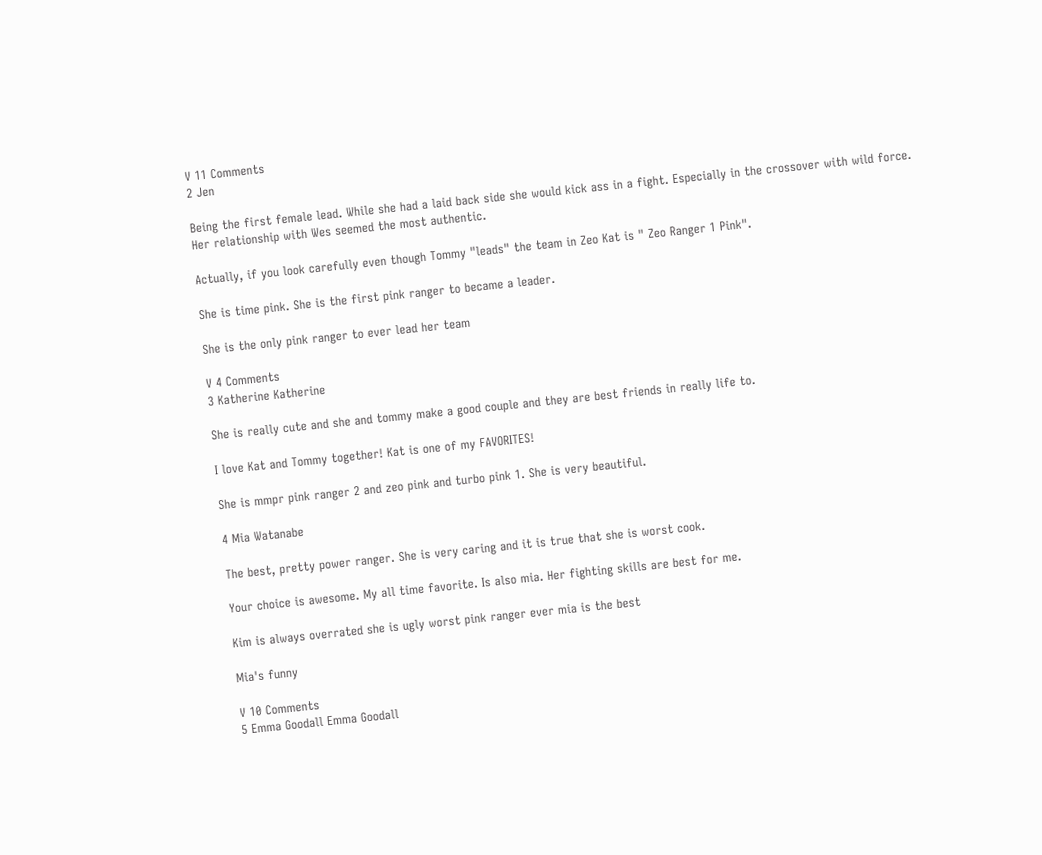V 11 Comments
2 Jen

Being the first female lead. While she had a laid back side she would kick ass in a fight. Especially in the crossover with wild force. Her relationship with Wes seemed the most authentic.

Actually, if you look carefully even though Tommy "leads" the team in Zeo Kat is " Zeo Ranger 1 Pink".

She is time pink. She is the first pink ranger to became a leader.

She is the only pink ranger to ever lead her team

V 4 Comments
3 Katherine Katherine

She is really cute and she and tommy make a good couple and they are best friends in really life to.

I love Kat and Tommy together! Kat is one of my FAVORITES!

She is mmpr pink ranger 2 and zeo pink and turbo pink 1. She is very beautiful.

4 Mia Watanabe

The best, pretty power ranger. She is very caring and it is true that she is worst cook.

Your choice is awesome. My all time favorite. Is also mia. Her fighting skills are best for me.

Kim is always overrated she is ugly worst pink ranger ever mia is the best

Mia's funny

V 10 Comments
5 Emma Goodall Emma Goodall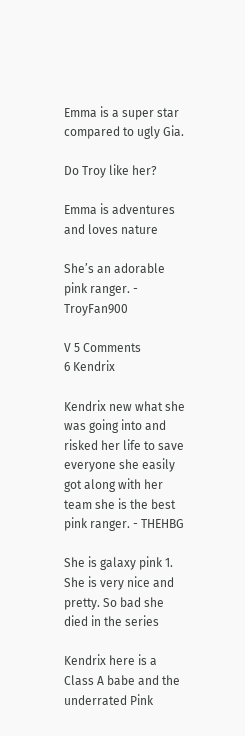Emma is a super star compared to ugly Gia.

Do Troy like her?

Emma is adventures and loves nature

She’s an adorable pink ranger. - TroyFan900

V 5 Comments
6 Kendrix

Kendrix new what she was going into and risked her life to save everyone she easily got along with her team she is the best pink ranger. - THEHBG

She is galaxy pink 1. She is very nice and pretty. So bad she died in the series

Kendrix here is a Class A babe and the underrated Pink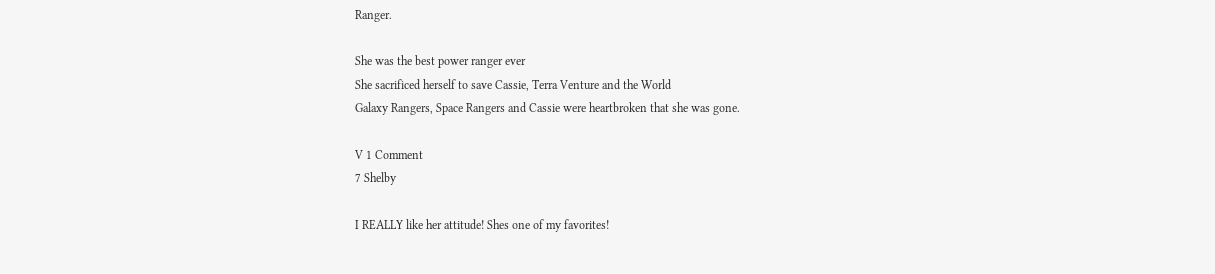Ranger.

She was the best power ranger ever
She sacrificed herself to save Cassie, Terra Venture and the World
Galaxy Rangers, Space Rangers and Cassie were heartbroken that she was gone.

V 1 Comment
7 Shelby

I REALLY like her attitude! Shes one of my favorites!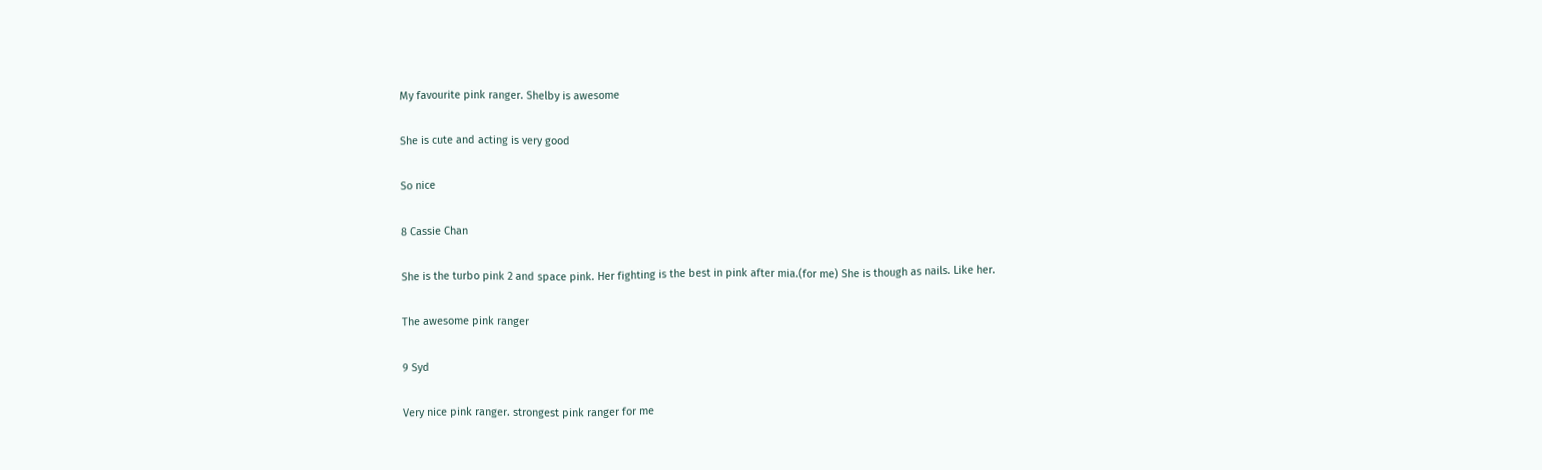My favourite pink ranger. Shelby is awesome

She is cute and acting is very good

So nice

8 Cassie Chan

She is the turbo pink 2 and space pink. Her fighting is the best in pink after mia.(for me) She is though as nails. Like her.

The awesome pink ranger

9 Syd

Very nice pink ranger. strongest pink ranger for me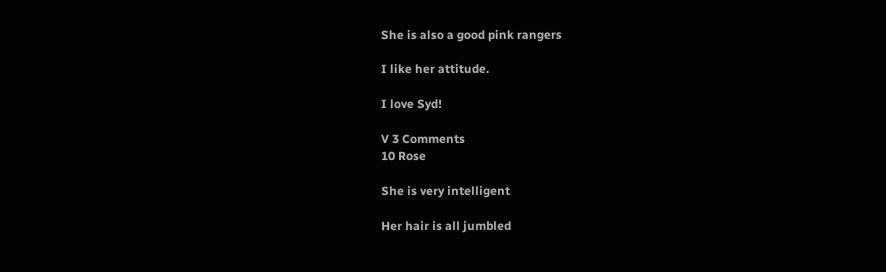She is also a good pink rangers

I like her attitude.

I love Syd!

V 3 Comments
10 Rose

She is very intelligent

Her hair is all jumbled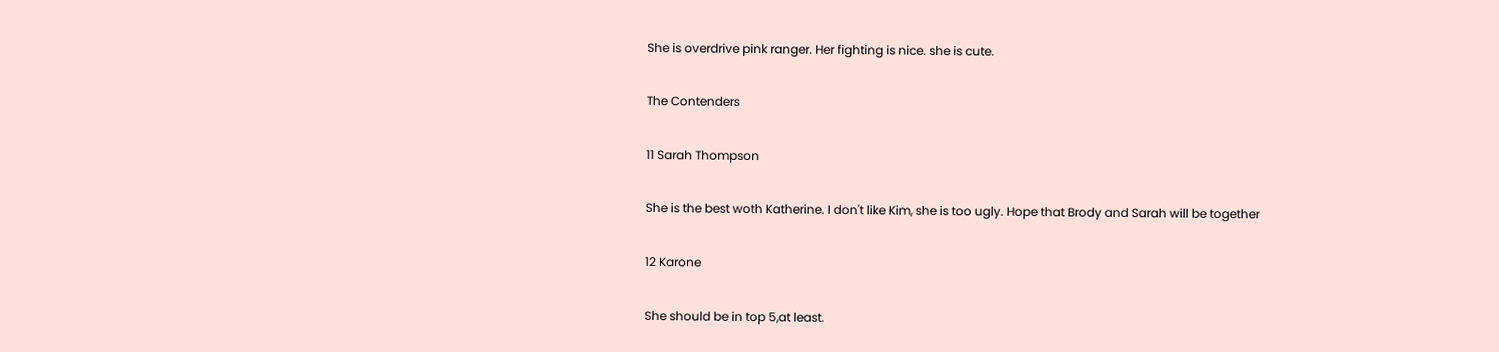She is overdrive pink ranger. Her fighting is nice. she is cute.

The Contenders

11 Sarah Thompson

She is the best woth Katherine. I don't like Kim, she is too ugly. Hope that Brody and Sarah will be together

12 Karone

She should be in top 5,at least.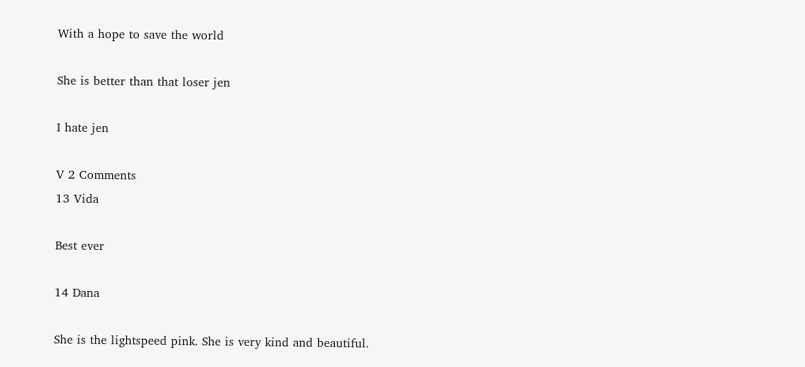With a hope to save the world

She is better than that loser jen

I hate jen

V 2 Comments
13 Vida

Best ever

14 Dana

She is the lightspeed pink. She is very kind and beautiful.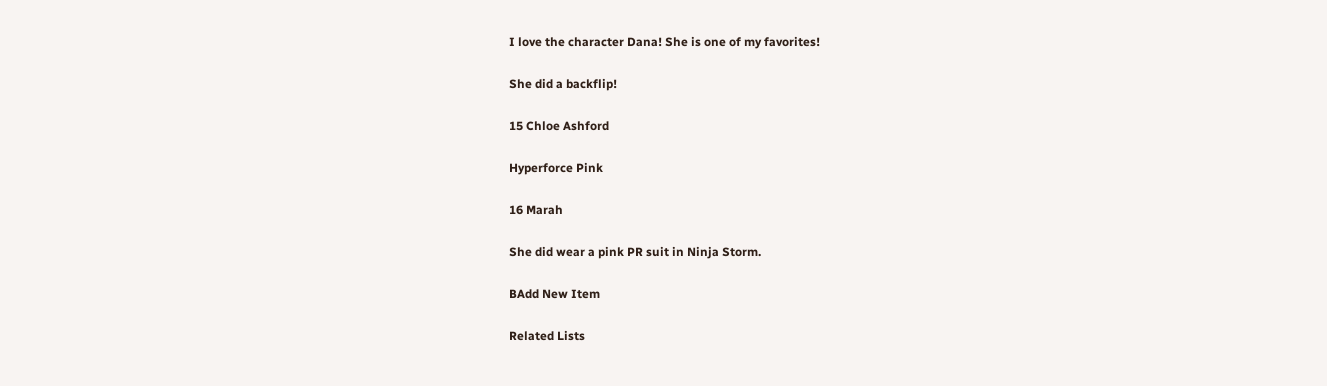I love the character Dana! She is one of my favorites!

She did a backflip!

15 Chloe Ashford

Hyperforce Pink

16 Marah

She did wear a pink PR suit in Ninja Storm.

BAdd New Item

Related Lists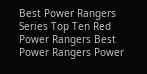Best Power Rangers Series Top Ten Red Power Rangers Best Power Rangers Power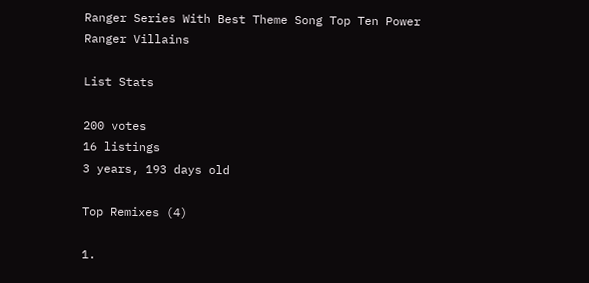Ranger Series With Best Theme Song Top Ten Power Ranger Villains

List Stats

200 votes
16 listings
3 years, 193 days old

Top Remixes (4)

1.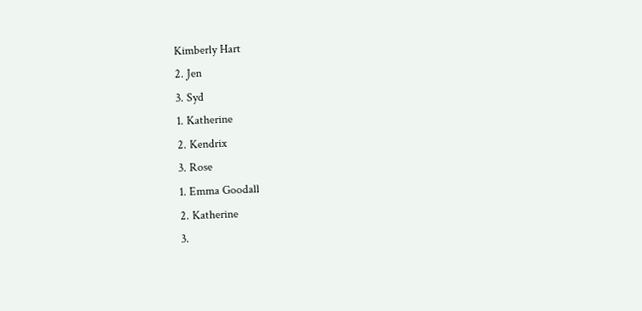Kimberly Hart
2. Jen
3. Syd
1. Katherine
2. Kendrix
3. Rose
1. Emma Goodall
2. Katherine
3.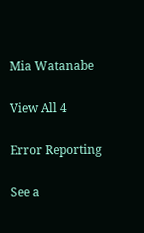Mia Watanabe

View All 4

Error Reporting

See a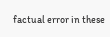factual error in these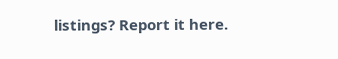listings? Report it here.